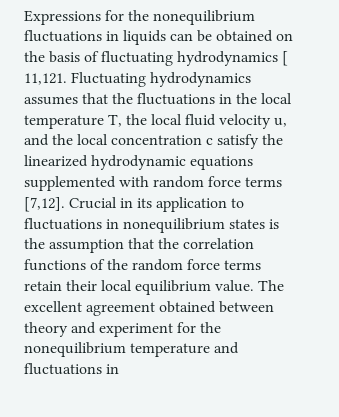Expressions for the nonequilibrium fluctuations in liquids can be obtained on the basis of fluctuating hydrodynamics [ 11,121. Fluctuating hydrodynamics assumes that the fluctuations in the local temperature T, the local fluid velocity u, and the local concentration c satisfy the linearized hydrodynamic equations supplemented with random force terms [7,12]. Crucial in its application to fluctuations in nonequilibrium states is the assumption that the correlation functions of the random force terms retain their local equilibrium value. The excellent agreement obtained between theory and experiment for the nonequilibrium temperature and fluctuations in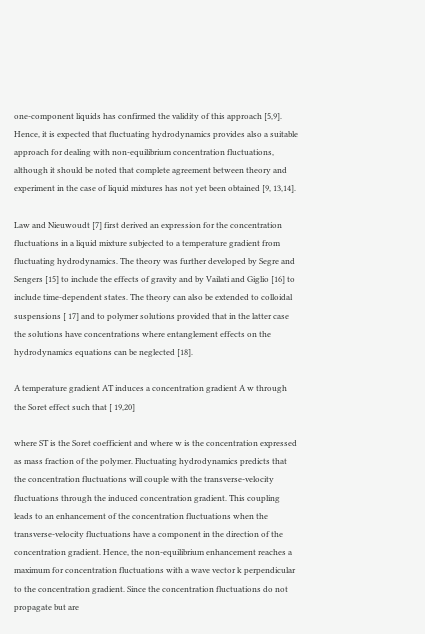one-component liquids has confirmed the validity of this approach [5,9]. Hence, it is expected that fluctuating hydrodynamics provides also a suitable approach for dealing with non-equilibrium concentration fluctuations, although it should be noted that complete agreement between theory and experiment in the case of liquid mixtures has not yet been obtained [9, 13,14].

Law and Nieuwoudt [7] first derived an expression for the concentration fluctuations in a liquid mixture subjected to a temperature gradient from fluctuating hydrodynamics. The theory was further developed by Segre and Sengers [15] to include the effects of gravity and by Vailati and Giglio [16] to include time-dependent states. The theory can also be extended to colloidal suspensions [ 17] and to polymer solutions provided that in the latter case the solutions have concentrations where entanglement effects on the hydrodynamics equations can be neglected [18].

A temperature gradient AT induces a concentration gradient A w through the Soret effect such that [ 19,20]

where ST is the Soret coefficient and where w is the concentration expressed as mass fraction of the polymer. Fluctuating hydrodynamics predicts that the concentration fluctuations will couple with the transverse-velocity fluctuations through the induced concentration gradient. This coupling leads to an enhancement of the concentration fluctuations when the transverse-velocity fluctuations have a component in the direction of the concentration gradient. Hence, the non-equilibrium enhancement reaches a maximum for concentration fluctuations with a wave vector k perpendicular to the concentration gradient. Since the concentration fluctuations do not propagate but are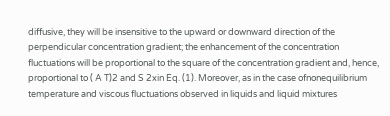diffusive, they will be insensitive to the upward or downward direction of the perpendicular concentration gradient; the enhancement of the concentration fluctuations will be proportional to the square of the concentration gradient and, hence, proportional to ( A T)2 and S 2xin Eq. (1). Moreover, as in the case ofnonequilibrium temperature and viscous fluctuations observed in liquids and liquid mixtures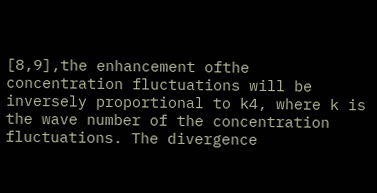[8,9],the enhancement ofthe concentration fluctuations will be inversely proportional to k4, where k is the wave number of the concentration fluctuations. The divergence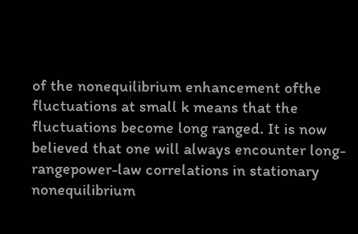of the nonequilibrium enhancement ofthe fluctuations at small k means that the fluctuations become long ranged. It is now believed that one will always encounter long-rangepower-law correlations in stationary nonequilibrium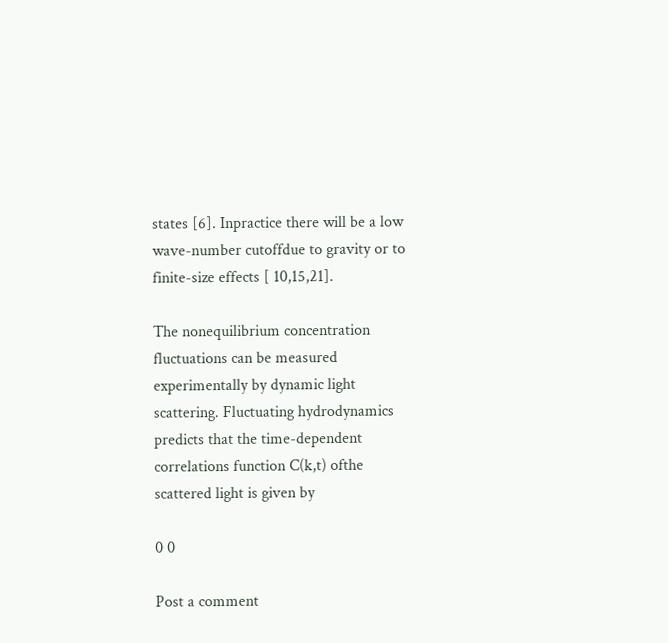states [6]. Inpractice there will be a low wave-number cutoffdue to gravity or to finite-size effects [ 10,15,21].

The nonequilibrium concentration fluctuations can be measured experimentally by dynamic light scattering. Fluctuating hydrodynamics predicts that the time-dependent correlations function C(k,t) ofthe scattered light is given by

0 0

Post a comment